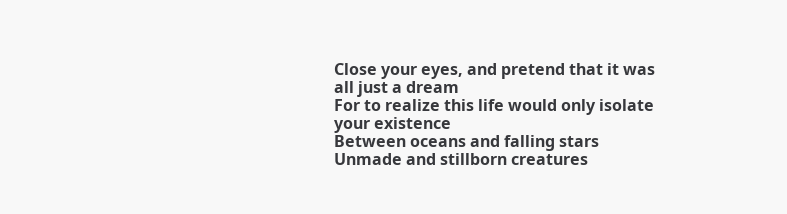Close your eyes, and pretend that it was all just a dream
For to realize this life would only isolate your existence
Between oceans and falling stars
Unmade and stillborn creatures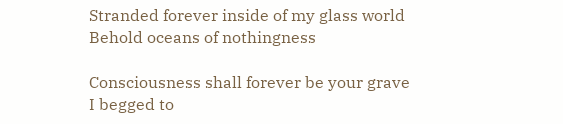Stranded forever inside of my glass world
Behold oceans of nothingness

Consciousness shall forever be your grave
I begged to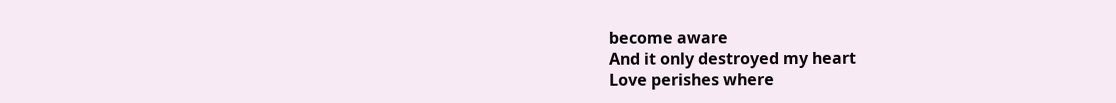become aware
And it only destroyed my heart
Love perishes where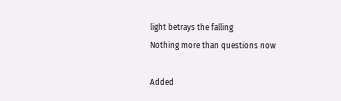light betrays the falling
Nothing more than questions now

Added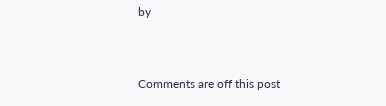by



Comments are off this post